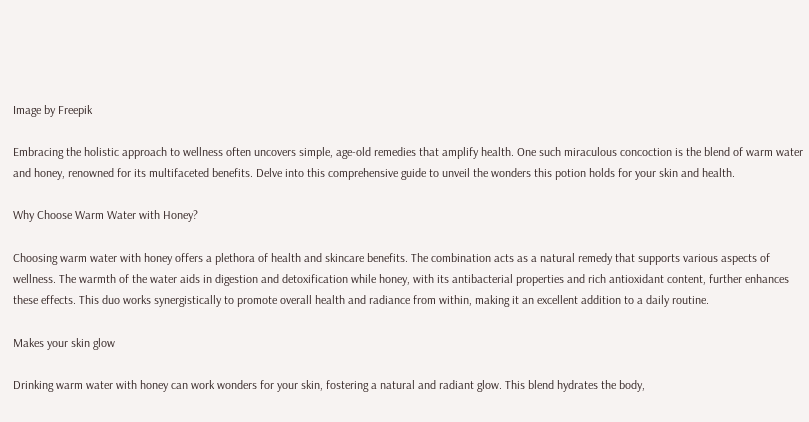Image by Freepik

Embracing the holistic approach to wellness often uncovers simple, age-old remedies that amplify health. One such miraculous concoction is the blend of warm water and honey, renowned for its multifaceted benefits. Delve into this comprehensive guide to unveil the wonders this potion holds for your skin and health.

Why Choose Warm Water with Honey?

Choosing warm water with honey offers a plethora of health and skincare benefits. The combination acts as a natural remedy that supports various aspects of wellness. The warmth of the water aids in digestion and detoxification while honey, with its antibacterial properties and rich antioxidant content, further enhances these effects. This duo works synergistically to promote overall health and radiance from within, making it an excellent addition to a daily routine.

Makes your skin glow

Drinking warm water with honey can work wonders for your skin, fostering a natural and radiant glow. This blend hydrates the body,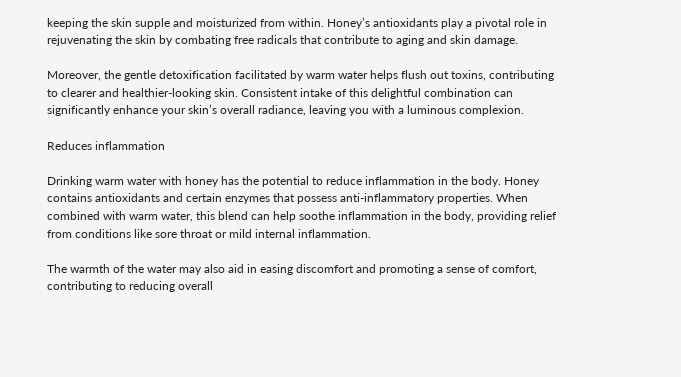keeping the skin supple and moisturized from within. Honey’s antioxidants play a pivotal role in rejuvenating the skin by combating free radicals that contribute to aging and skin damage.

Moreover, the gentle detoxification facilitated by warm water helps flush out toxins, contributing to clearer and healthier-looking skin. Consistent intake of this delightful combination can significantly enhance your skin’s overall radiance, leaving you with a luminous complexion.

Reduces inflammation

Drinking warm water with honey has the potential to reduce inflammation in the body. Honey contains antioxidants and certain enzymes that possess anti-inflammatory properties. When combined with warm water, this blend can help soothe inflammation in the body, providing relief from conditions like sore throat or mild internal inflammation.

The warmth of the water may also aid in easing discomfort and promoting a sense of comfort, contributing to reducing overall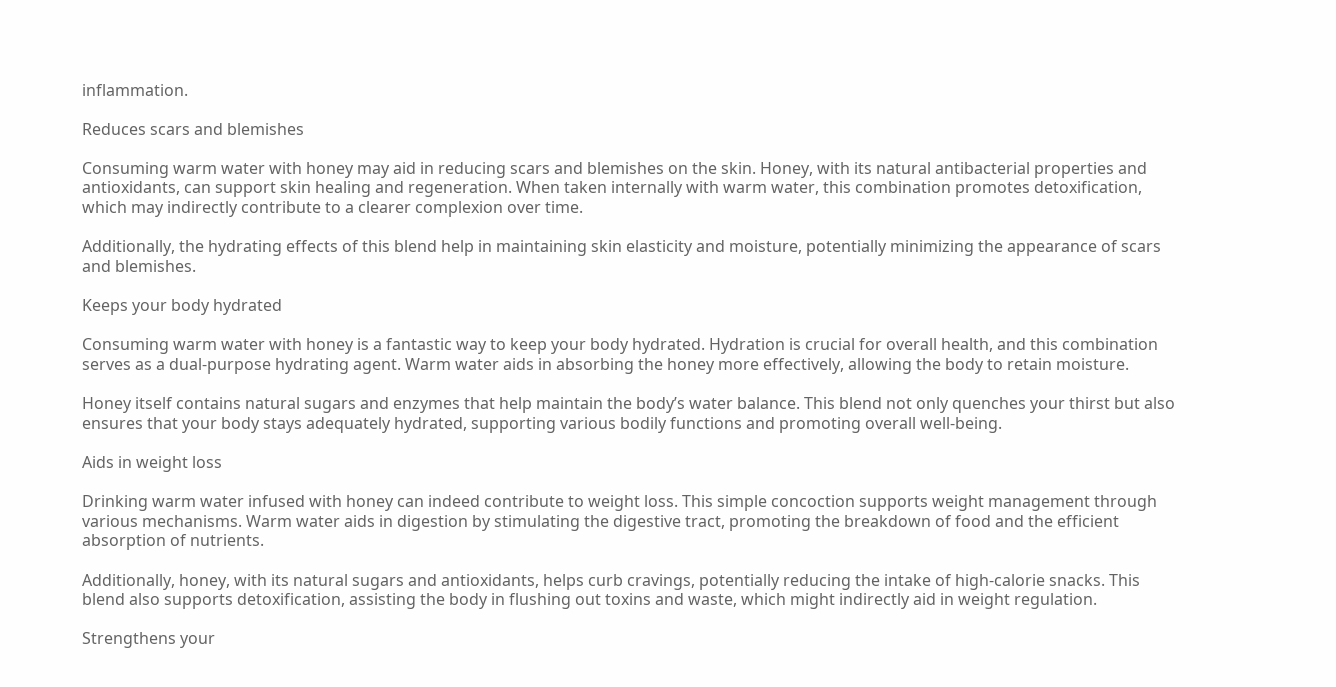inflammation.

Reduces scars and blemishes

Consuming warm water with honey may aid in reducing scars and blemishes on the skin. Honey, with its natural antibacterial properties and antioxidants, can support skin healing and regeneration. When taken internally with warm water, this combination promotes detoxification, which may indirectly contribute to a clearer complexion over time.

Additionally, the hydrating effects of this blend help in maintaining skin elasticity and moisture, potentially minimizing the appearance of scars and blemishes.

Keeps your body hydrated

Consuming warm water with honey is a fantastic way to keep your body hydrated. Hydration is crucial for overall health, and this combination serves as a dual-purpose hydrating agent. Warm water aids in absorbing the honey more effectively, allowing the body to retain moisture.

Honey itself contains natural sugars and enzymes that help maintain the body’s water balance. This blend not only quenches your thirst but also ensures that your body stays adequately hydrated, supporting various bodily functions and promoting overall well-being.

Aids in weight loss

Drinking warm water infused with honey can indeed contribute to weight loss. This simple concoction supports weight management through various mechanisms. Warm water aids in digestion by stimulating the digestive tract, promoting the breakdown of food and the efficient absorption of nutrients.

Additionally, honey, with its natural sugars and antioxidants, helps curb cravings, potentially reducing the intake of high-calorie snacks. This blend also supports detoxification, assisting the body in flushing out toxins and waste, which might indirectly aid in weight regulation.

Strengthens your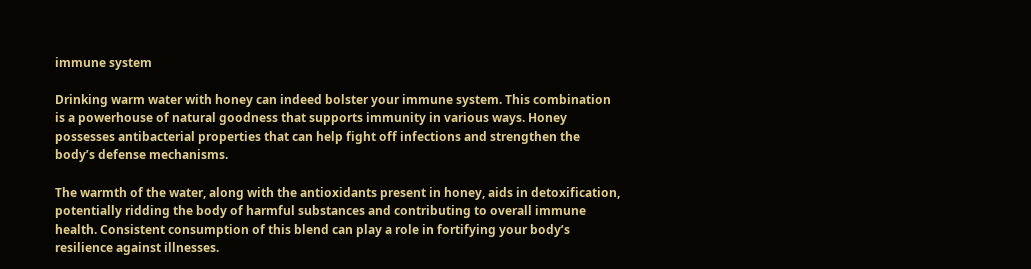immune system

Drinking warm water with honey can indeed bolster your immune system. This combination is a powerhouse of natural goodness that supports immunity in various ways. Honey possesses antibacterial properties that can help fight off infections and strengthen the body’s defense mechanisms.

The warmth of the water, along with the antioxidants present in honey, aids in detoxification, potentially ridding the body of harmful substances and contributing to overall immune health. Consistent consumption of this blend can play a role in fortifying your body’s resilience against illnesses.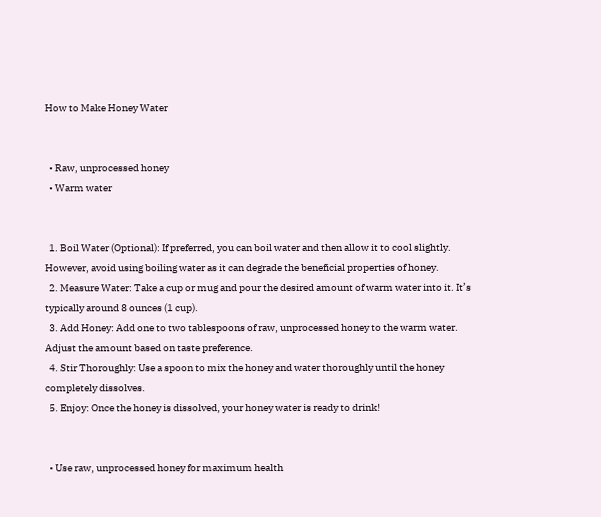How to Make Honey Water


  • Raw, unprocessed honey
  • Warm water


  1. Boil Water (Optional): If preferred, you can boil water and then allow it to cool slightly. However, avoid using boiling water as it can degrade the beneficial properties of honey.
  2. Measure Water: Take a cup or mug and pour the desired amount of warm water into it. It’s typically around 8 ounces (1 cup).
  3. Add Honey: Add one to two tablespoons of raw, unprocessed honey to the warm water. Adjust the amount based on taste preference.
  4. Stir Thoroughly: Use a spoon to mix the honey and water thoroughly until the honey completely dissolves.
  5. Enjoy: Once the honey is dissolved, your honey water is ready to drink!


  • Use raw, unprocessed honey for maximum health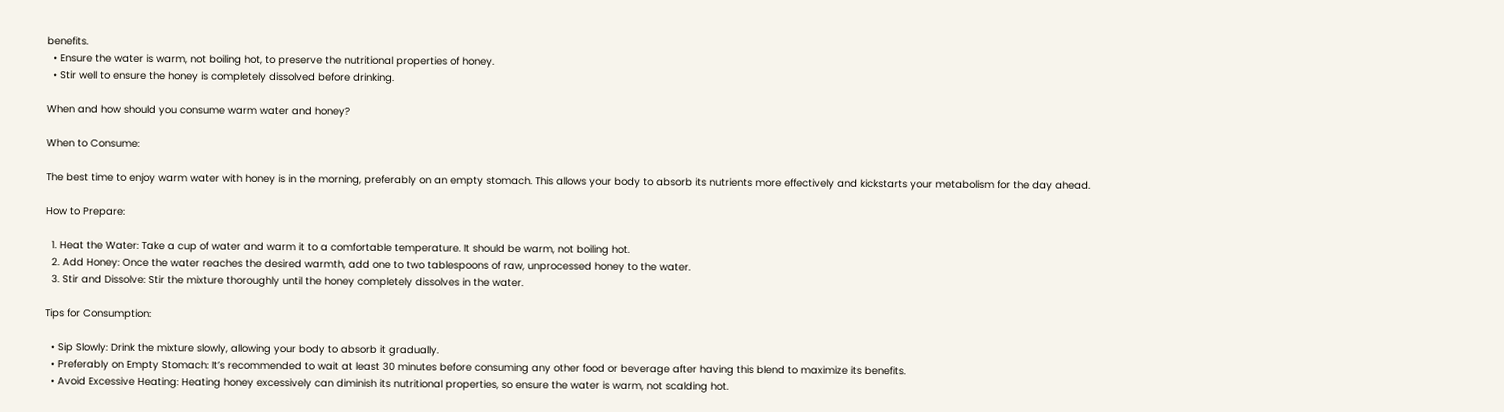benefits.
  • Ensure the water is warm, not boiling hot, to preserve the nutritional properties of honey.
  • Stir well to ensure the honey is completely dissolved before drinking.

When and how should you consume warm water and honey?

When to Consume:

The best time to enjoy warm water with honey is in the morning, preferably on an empty stomach. This allows your body to absorb its nutrients more effectively and kickstarts your metabolism for the day ahead.

How to Prepare:

  1. Heat the Water: Take a cup of water and warm it to a comfortable temperature. It should be warm, not boiling hot.
  2. Add Honey: Once the water reaches the desired warmth, add one to two tablespoons of raw, unprocessed honey to the water.
  3. Stir and Dissolve: Stir the mixture thoroughly until the honey completely dissolves in the water.

Tips for Consumption:

  • Sip Slowly: Drink the mixture slowly, allowing your body to absorb it gradually.
  • Preferably on Empty Stomach: It’s recommended to wait at least 30 minutes before consuming any other food or beverage after having this blend to maximize its benefits.
  • Avoid Excessive Heating: Heating honey excessively can diminish its nutritional properties, so ensure the water is warm, not scalding hot.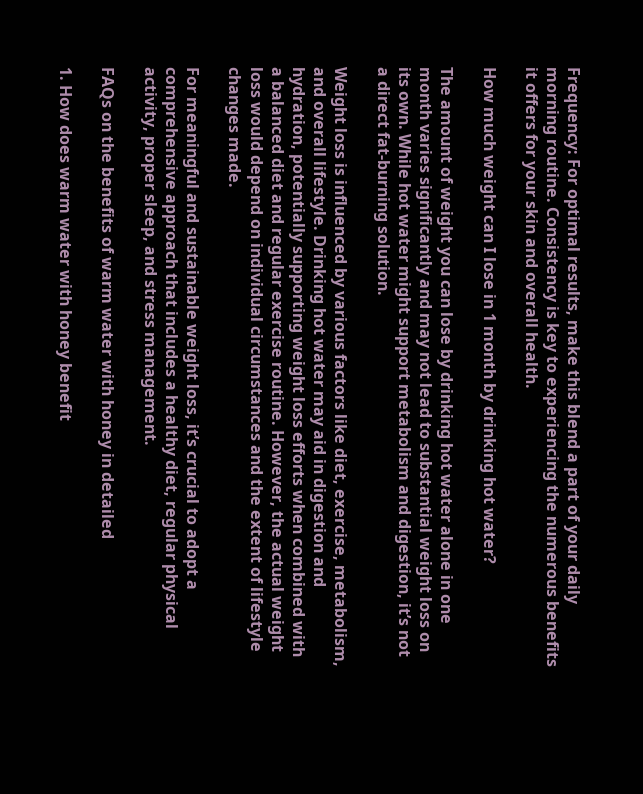Frequency: For optimal results, make this blend a part of your daily morning routine. Consistency is key to experiencing the numerous benefits it offers for your skin and overall health.

How much weight can I lose in 1 month by drinking hot water?

The amount of weight you can lose by drinking hot water alone in one month varies significantly and may not lead to substantial weight loss on its own. While hot water might support metabolism and digestion, it’s not a direct fat-burning solution.

Weight loss is influenced by various factors like diet, exercise, metabolism, and overall lifestyle. Drinking hot water may aid in digestion and hydration, potentially supporting weight loss efforts when combined with a balanced diet and regular exercise routine. However, the actual weight loss would depend on individual circumstances and the extent of lifestyle changes made.

For meaningful and sustainable weight loss, it’s crucial to adopt a comprehensive approach that includes a healthy diet, regular physical activity, proper sleep, and stress management.

FAQs on the benefits of warm water with honey in detailed

1. How does warm water with honey benefit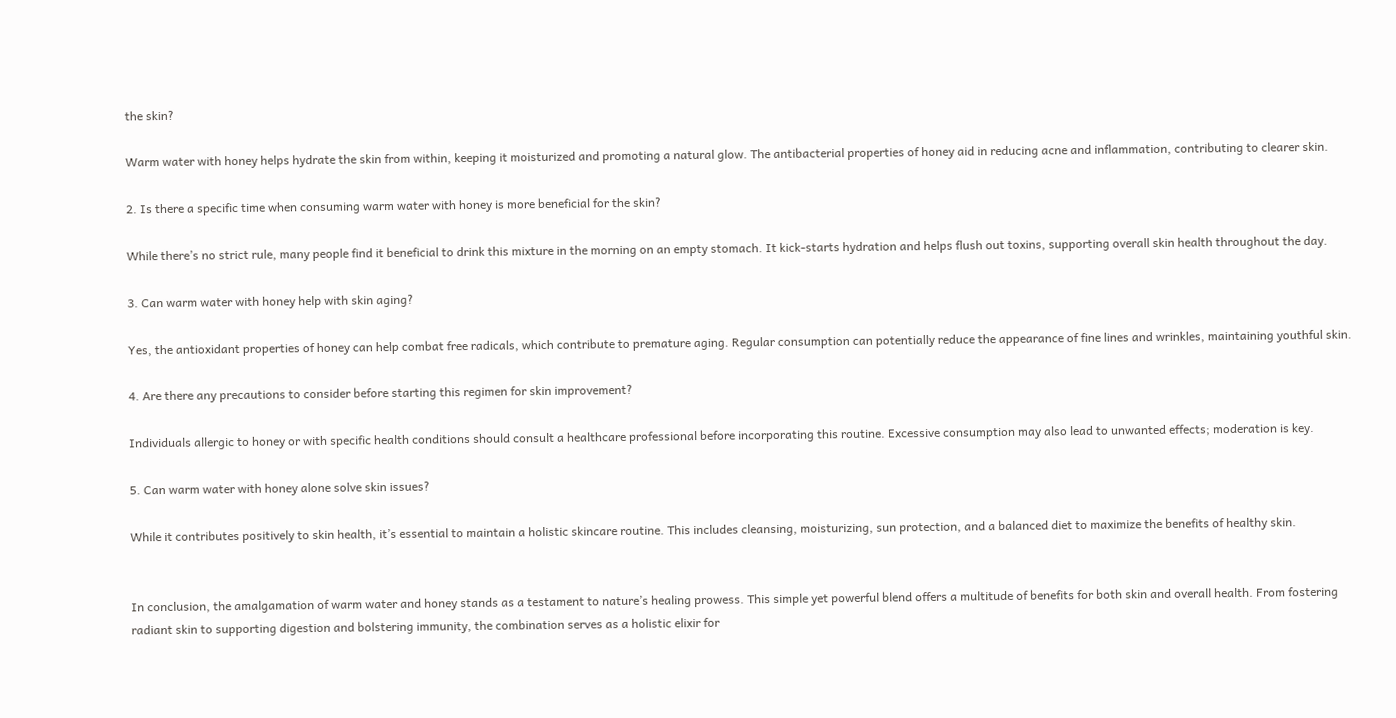the skin?

Warm water with honey helps hydrate the skin from within, keeping it moisturized and promoting a natural glow. The antibacterial properties of honey aid in reducing acne and inflammation, contributing to clearer skin.

2. Is there a specific time when consuming warm water with honey is more beneficial for the skin?

While there’s no strict rule, many people find it beneficial to drink this mixture in the morning on an empty stomach. It kick-starts hydration and helps flush out toxins, supporting overall skin health throughout the day.

3. Can warm water with honey help with skin aging?

Yes, the antioxidant properties of honey can help combat free radicals, which contribute to premature aging. Regular consumption can potentially reduce the appearance of fine lines and wrinkles, maintaining youthful skin.

4. Are there any precautions to consider before starting this regimen for skin improvement?

Individuals allergic to honey or with specific health conditions should consult a healthcare professional before incorporating this routine. Excessive consumption may also lead to unwanted effects; moderation is key.

5. Can warm water with honey alone solve skin issues?

While it contributes positively to skin health, it’s essential to maintain a holistic skincare routine. This includes cleansing, moisturizing, sun protection, and a balanced diet to maximize the benefits of healthy skin.


In conclusion, the amalgamation of warm water and honey stands as a testament to nature’s healing prowess. This simple yet powerful blend offers a multitude of benefits for both skin and overall health. From fostering radiant skin to supporting digestion and bolstering immunity, the combination serves as a holistic elixir for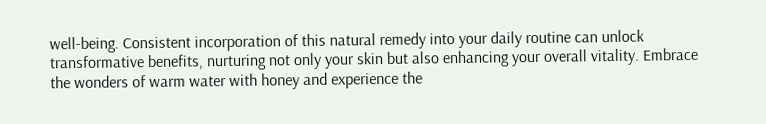well-being. Consistent incorporation of this natural remedy into your daily routine can unlock transformative benefits, nurturing not only your skin but also enhancing your overall vitality. Embrace the wonders of warm water with honey and experience the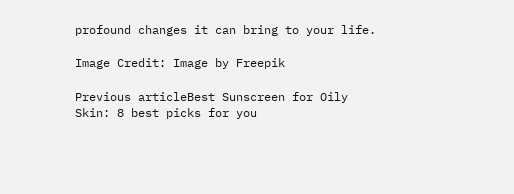profound changes it can bring to your life.

Image Credit: Image by Freepik

Previous articleBest Sunscreen for Oily Skin: 8 best picks for you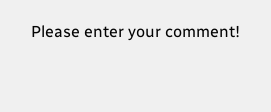Please enter your comment!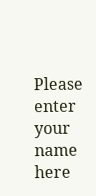Please enter your name here